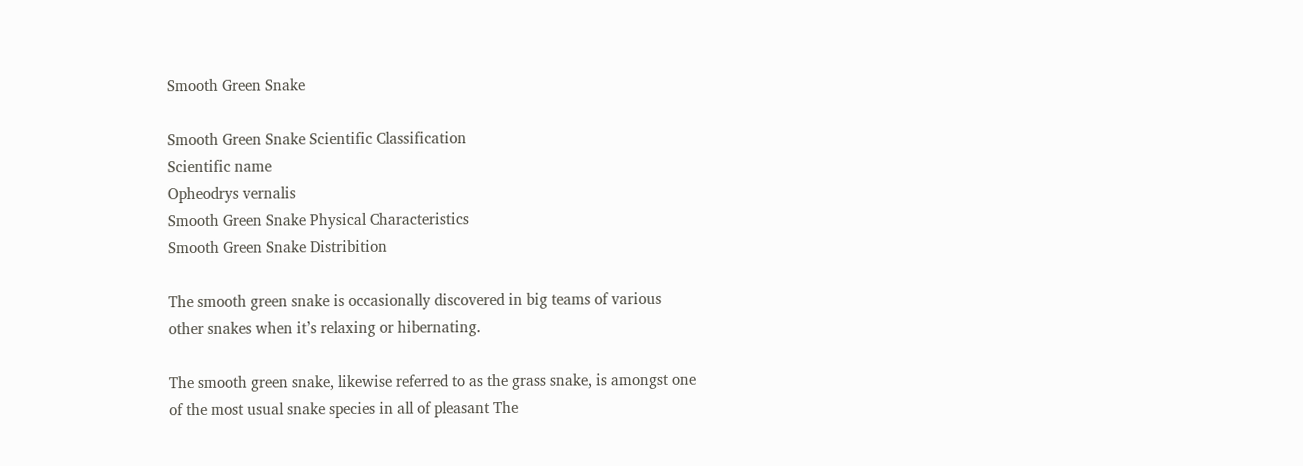Smooth Green Snake

Smooth Green Snake Scientific Classification
Scientific name
Opheodrys vernalis
Smooth Green Snake Physical Characteristics
Smooth Green Snake Distribition

The smooth green snake is occasionally discovered in big teams of various other snakes when it’s relaxing or hibernating.

The smooth green snake, likewise referred to as the grass snake, is amongst one of the most usual snake species in all of pleasant The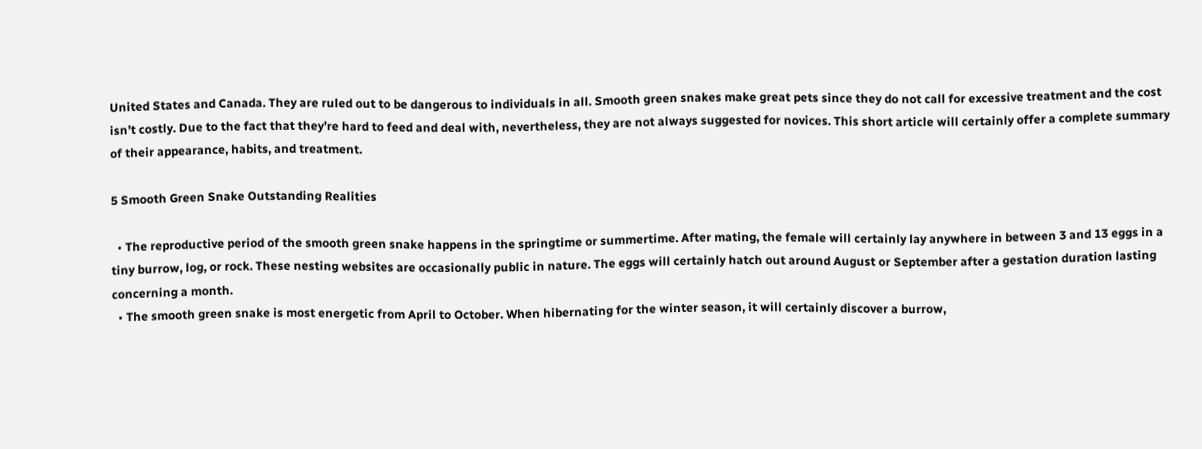United States and Canada. They are ruled out to be dangerous to individuals in all. Smooth green snakes make great pets since they do not call for excessive treatment and the cost isn’t costly. Due to the fact that they’re hard to feed and deal with, nevertheless, they are not always suggested for novices. This short article will certainly offer a complete summary of their appearance, habits, and treatment.

5 Smooth Green Snake Outstanding Realities

  • The reproductive period of the smooth green snake happens in the springtime or summertime. After mating, the female will certainly lay anywhere in between 3 and 13 eggs in a tiny burrow, log, or rock. These nesting websites are occasionally public in nature. The eggs will certainly hatch out around August or September after a gestation duration lasting concerning a month.
  • The smooth green snake is most energetic from April to October. When hibernating for the winter season, it will certainly discover a burrow,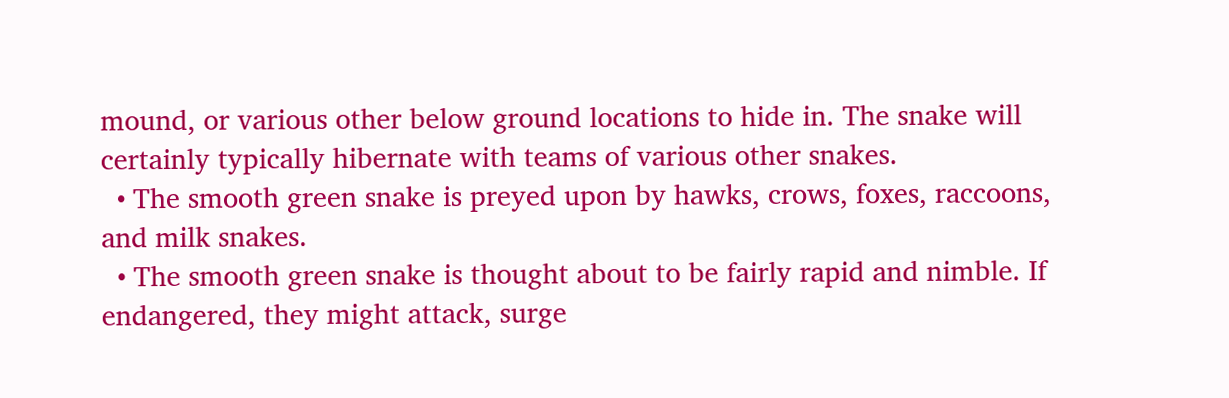mound, or various other below ground locations to hide in. The snake will certainly typically hibernate with teams of various other snakes.
  • The smooth green snake is preyed upon by hawks, crows, foxes, raccoons, and milk snakes.
  • The smooth green snake is thought about to be fairly rapid and nimble. If endangered, they might attack, surge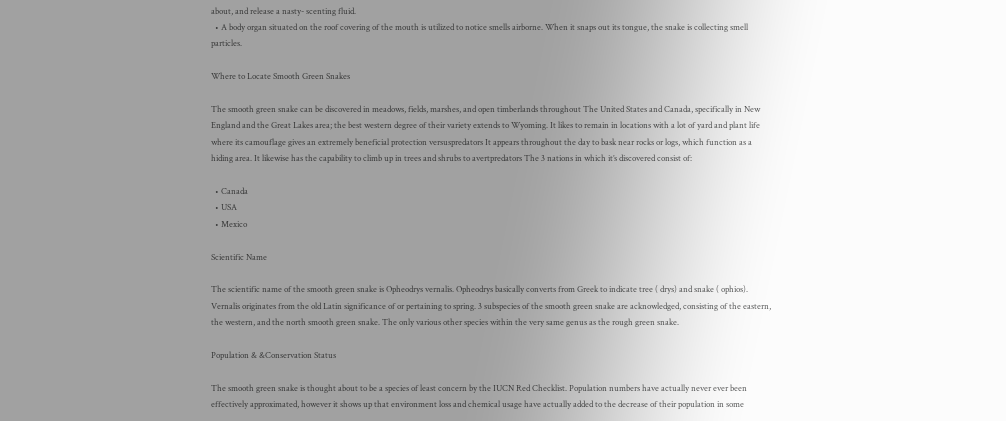about, and release a nasty- scenting fluid.
  • A body organ situated on the roof covering of the mouth is utilized to notice smells airborne. When it snaps out its tongue, the snake is collecting smell particles.

Where to Locate Smooth Green Snakes

The smooth green snake can be discovered in meadows, fields, marshes, and open timberlands throughout The United States and Canada, specifically in New England and the Great Lakes area; the best western degree of their variety extends to Wyoming. It likes to remain in locations with a lot of yard and plant life where its camouflage gives an extremely beneficial protection versuspredators It appears throughout the day to bask near rocks or logs, which function as a hiding area. It likewise has the capability to climb up in trees and shrubs to avertpredators The 3 nations in which it’s discovered consist of:

  • Canada
  • USA
  • Mexico

Scientific Name

The scientific name of the smooth green snake is Opheodrys vernalis. Opheodrys basically converts from Greek to indicate tree ( drys) and snake ( ophios). Vernalis originates from the old Latin significance of or pertaining to spring. 3 subspecies of the smooth green snake are acknowledged, consisting of the eastern, the western, and the north smooth green snake. The only various other species within the very same genus as the rough green snake.

Population & &Conservation Status

The smooth green snake is thought about to be a species of least concern by the IUCN Red Checklist. Population numbers have actually never ever been effectively approximated, however it shows up that environment loss and chemical usage have actually added to the decrease of their population in some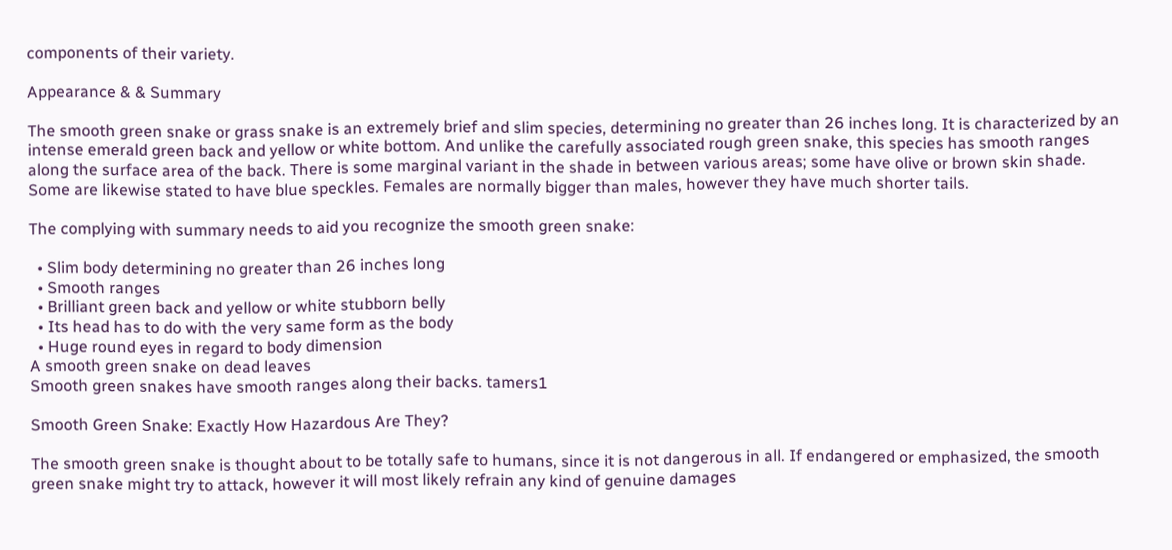components of their variety.

Appearance & & Summary

The smooth green snake or grass snake is an extremely brief and slim species, determining no greater than 26 inches long. It is characterized by an intense emerald green back and yellow or white bottom. And unlike the carefully associated rough green snake, this species has smooth ranges along the surface area of the back. There is some marginal variant in the shade in between various areas; some have olive or brown skin shade. Some are likewise stated to have blue speckles. Females are normally bigger than males, however they have much shorter tails.

The complying with summary needs to aid you recognize the smooth green snake:

  • Slim body determining no greater than 26 inches long
  • Smooth ranges
  • Brilliant green back and yellow or white stubborn belly
  • Its head has to do with the very same form as the body
  • Huge round eyes in regard to body dimension
A smooth green snake on dead leaves
Smooth green snakes have smooth ranges along their backs. tamers1

Smooth Green Snake: Exactly How Hazardous Are They?

The smooth green snake is thought about to be totally safe to humans, since it is not dangerous in all. If endangered or emphasized, the smooth green snake might try to attack, however it will most likely refrain any kind of genuine damages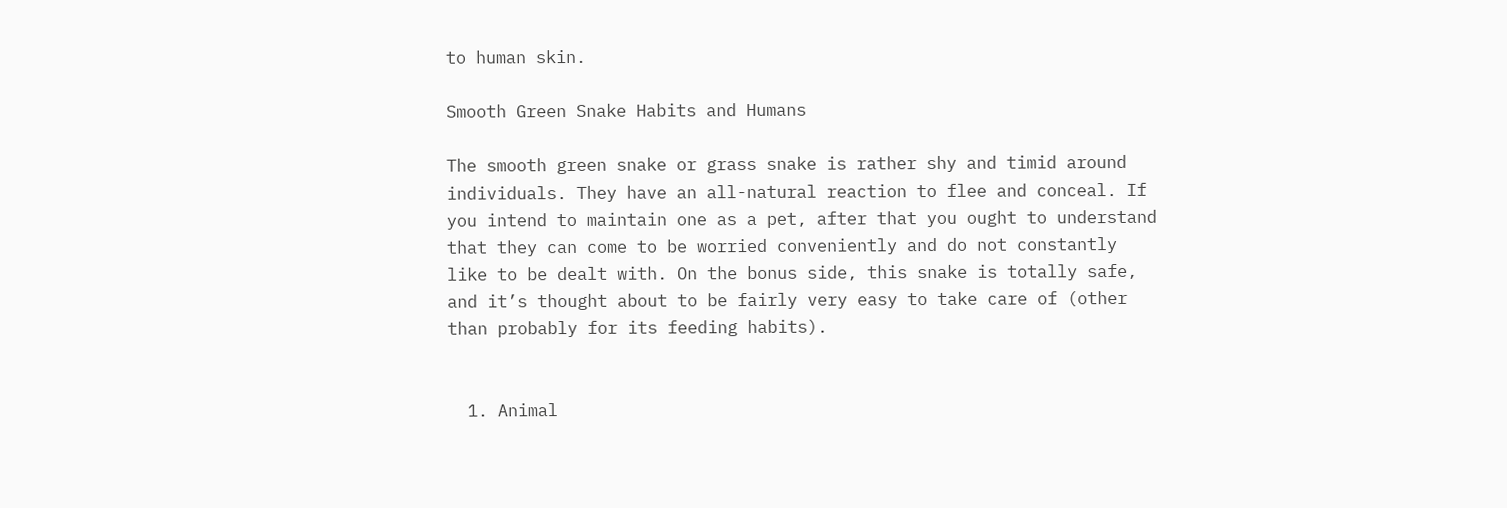to human skin.

Smooth Green Snake Habits and Humans

The smooth green snake or grass snake is rather shy and timid around individuals. They have an all-natural reaction to flee and conceal. If you intend to maintain one as a pet, after that you ought to understand that they can come to be worried conveniently and do not constantly like to be dealt with. On the bonus side, this snake is totally safe, and it’s thought about to be fairly very easy to take care of (other than probably for its feeding habits).


  1. Animal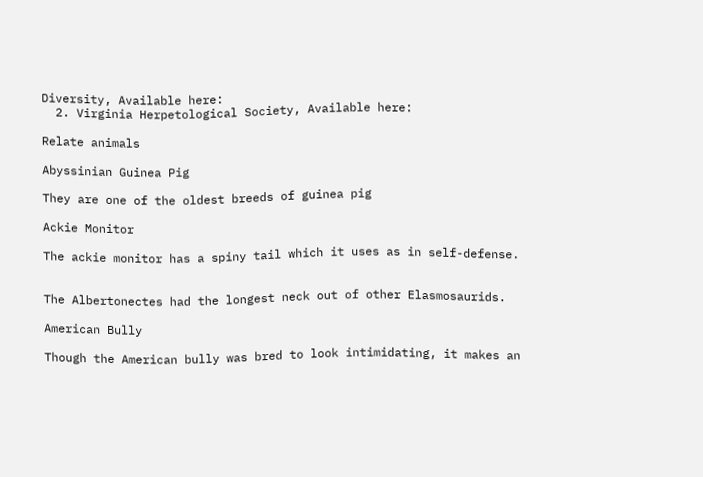Diversity, Available here:
  2. Virginia Herpetological Society, Available here:

Relate animals

Abyssinian Guinea Pig

They are one of the oldest breeds of guinea pig

Ackie Monitor

The ackie monitor has a spiny tail which it uses as in self-defense.


The Albertonectes had the longest neck out of other Elasmosaurids.

American Bully

Though the American bully was bred to look intimidating, it makes an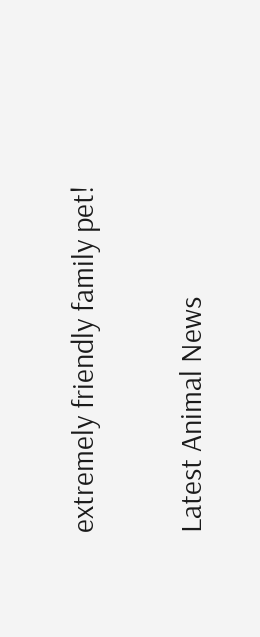extremely friendly family pet!

Latest Animal News